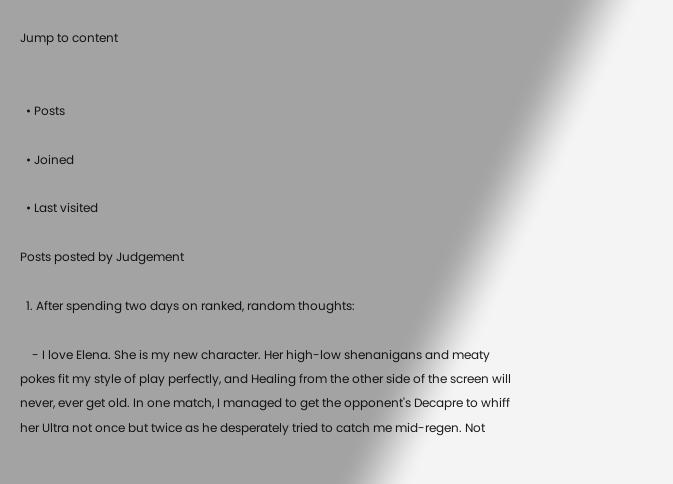Jump to content


  • Posts

  • Joined

  • Last visited

Posts posted by Judgement

  1. After spending two days on ranked, random thoughts:

    - I love Elena. She is my new character. Her high-low shenanigans and meaty pokes fit my style of play perfectly, and Healing from the other side of the screen will never, ever get old. In one match, I managed to get the opponent's Decapre to whiff her Ultra not once but twice as he desperately tried to catch me mid-regen. Not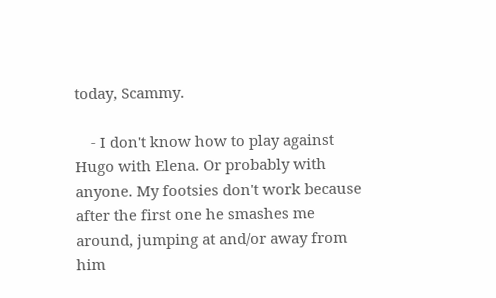today, Scammy.

    - I don't know how to play against Hugo with Elena. Or probably with anyone. My footsies don't work because after the first one he smashes me around, jumping at and/or away from him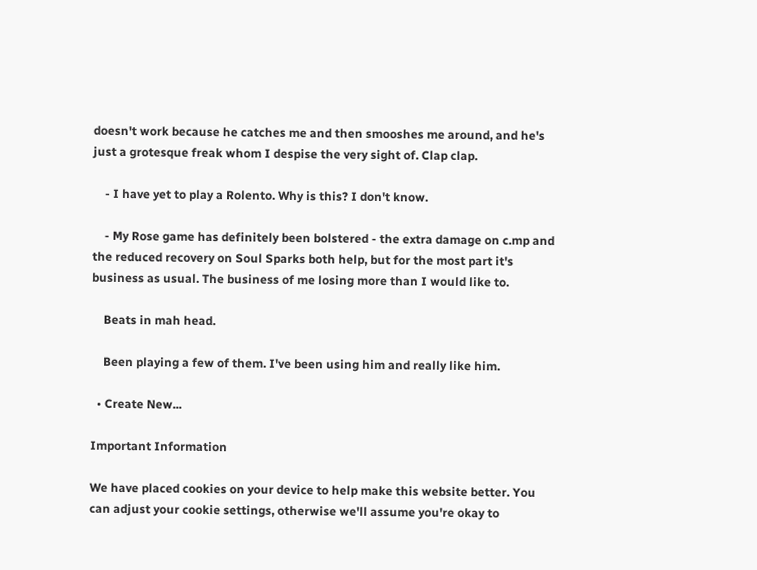doesn't work because he catches me and then smooshes me around, and he's just a grotesque freak whom I despise the very sight of. Clap clap.

    - I have yet to play a Rolento. Why is this? I don't know.

    - My Rose game has definitely been bolstered - the extra damage on c.mp and the reduced recovery on Soul Sparks both help, but for the most part it's business as usual. The business of me losing more than I would like to.

    Beats in mah head.

    Been playing a few of them. I've been using him and really like him.

  • Create New...

Important Information

We have placed cookies on your device to help make this website better. You can adjust your cookie settings, otherwise we'll assume you're okay to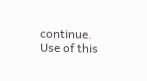continue. Use of this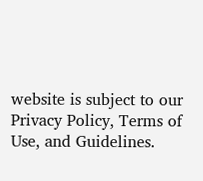website is subject to our Privacy Policy, Terms of Use, and Guidelines.